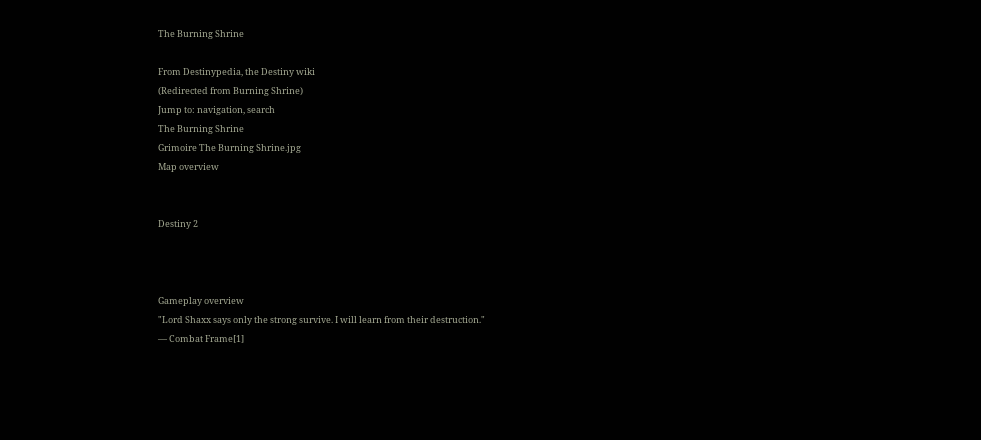The Burning Shrine

From Destinypedia, the Destiny wiki
(Redirected from Burning Shrine)
Jump to: navigation, search
The Burning Shrine
Grimoire The Burning Shrine.jpg
Map overview


Destiny 2



Gameplay overview
"Lord Shaxx says only the strong survive. I will learn from their destruction."
— Combat Frame[1]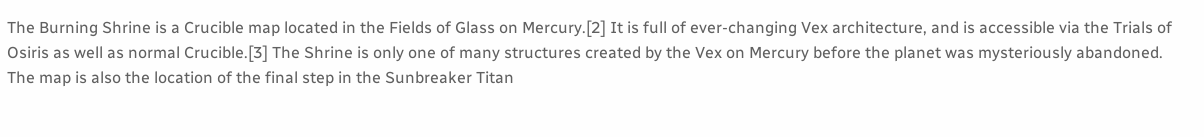The Burning Shrine is a Crucible map located in the Fields of Glass on Mercury.[2] It is full of ever-changing Vex architecture, and is accessible via the Trials of Osiris as well as normal Crucible.[3] The Shrine is only one of many structures created by the Vex on Mercury before the planet was mysteriously abandoned. The map is also the location of the final step in the Sunbreaker Titan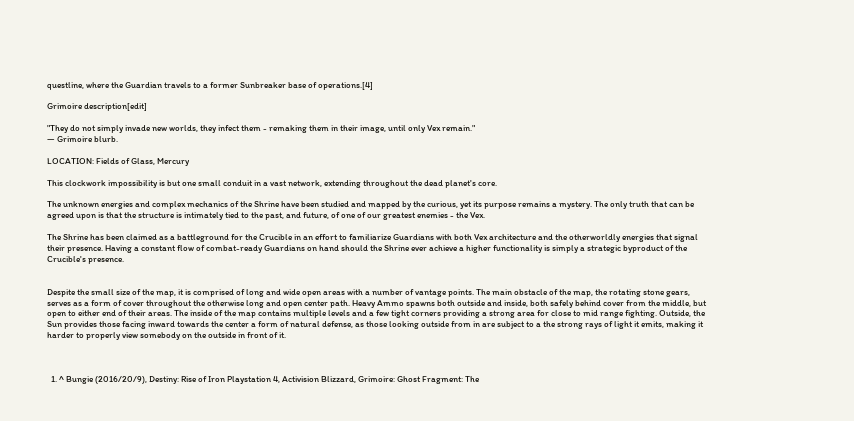questline, where the Guardian travels to a former Sunbreaker base of operations.[4]

Grimoire description[edit]

"They do not simply invade new worlds, they infect them - remaking them in their image, until only Vex remain."
— Grimoire blurb.

LOCATION: Fields of Glass, Mercury

This clockwork impossibility is but one small conduit in a vast network, extending throughout the dead planet's core.

The unknown energies and complex mechanics of the Shrine have been studied and mapped by the curious, yet its purpose remains a mystery. The only truth that can be agreed upon is that the structure is intimately tied to the past, and future, of one of our greatest enemies - the Vex.

The Shrine has been claimed as a battleground for the Crucible in an effort to familiarize Guardians with both Vex architecture and the otherworldly energies that signal their presence. Having a constant flow of combat-ready Guardians on hand should the Shrine ever achieve a higher functionality is simply a strategic byproduct of the Crucible's presence.


Despite the small size of the map, it is comprised of long and wide open areas with a number of vantage points. The main obstacle of the map, the rotating stone gears, serves as a form of cover throughout the otherwise long and open center path. Heavy Ammo spawns both outside and inside, both safely behind cover from the middle, but open to either end of their areas. The inside of the map contains multiple levels and a few tight corners providing a strong area for close to mid range fighting. Outside, the Sun provides those facing inward towards the center a form of natural defense, as those looking outside from in are subject to a the strong rays of light it emits, making it harder to properly view somebody on the outside in front of it.



  1. ^ Bungie (2016/20/9), Destiny: Rise of Iron Playstation 4, Activision Blizzard, Grimoire: Ghost Fragment: The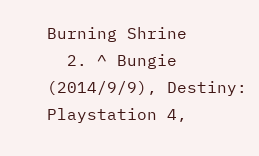Burning Shrine
  2. ^ Bungie (2014/9/9), Destiny: Playstation 4,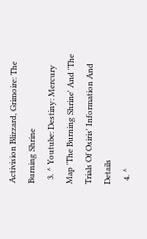Activision Blizzard, Grimoire: The Burning Shrine
  3. ^ Youtube: Destiny: Mercury Map 'The Burning Shrine' And 'The Trials Of Osiris' Information And Details
  4. ^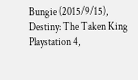Bungie (2015/9/15), Destiny: The Taken King Playstation 4,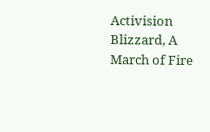Activision Blizzard, A March of Fire